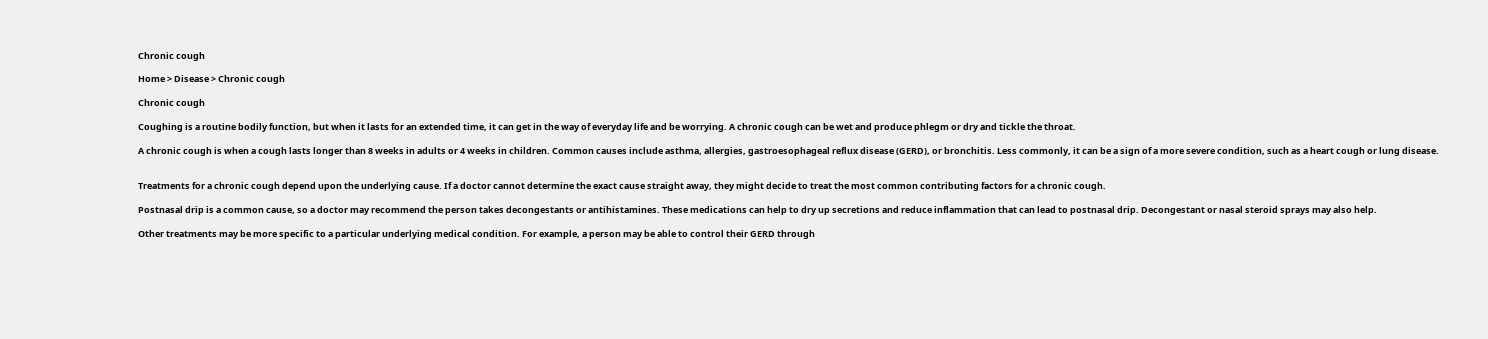Chronic cough

Home > Disease > Chronic cough

Chronic cough

Coughing is a routine bodily function, but when it lasts for an extended time, it can get in the way of everyday life and be worrying. A chronic cough can be wet and produce phlegm or dry and tickle the throat.

A chronic cough is when a cough lasts longer than 8 weeks in adults or 4 weeks in children. Common causes include asthma, allergies, gastroesophageal reflux disease (GERD), or bronchitis. Less commonly, it can be a sign of a more severe condition, such as a heart cough or lung disease.


Treatments for a chronic cough depend upon the underlying cause. If a doctor cannot determine the exact cause straight away, they might decide to treat the most common contributing factors for a chronic cough.

Postnasal drip is a common cause, so a doctor may recommend the person takes decongestants or antihistamines. These medications can help to dry up secretions and reduce inflammation that can lead to postnasal drip. Decongestant or nasal steroid sprays may also help.

Other treatments may be more specific to a particular underlying medical condition. For example, a person may be able to control their GERD through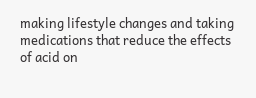making lifestyle changes and taking medications that reduce the effects of acid on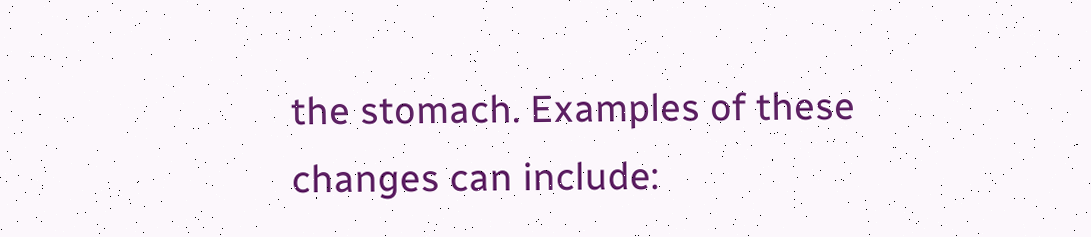the stomach. Examples of these changes can include: